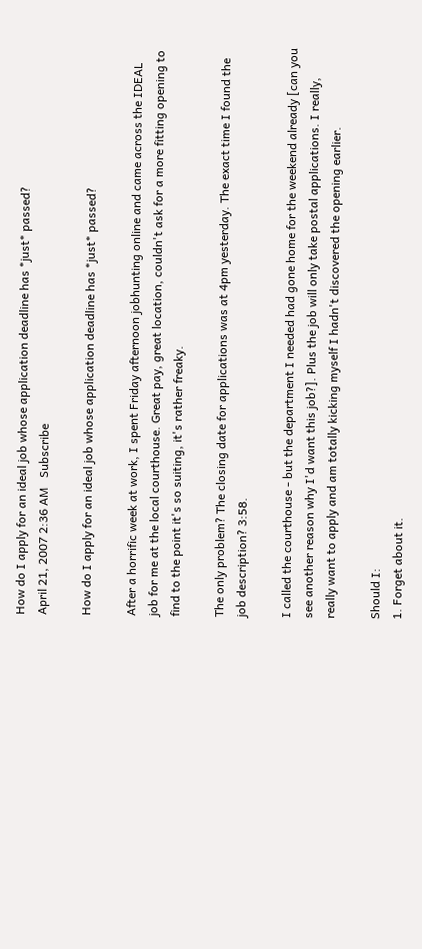How do I apply for an ideal job whose application deadline has *just* passed?
April 21, 2007 2:36 AM   Subscribe

How do I apply for an ideal job whose application deadline has *just* passed?

After a horrific week at work, I spent Friday afternoon jobhunting online and came across the IDEAL job for me at the local courthouse. Great pay, great location, couldn't ask for a more fitting opening to find to the point it's so suiting, it's rather freaky.

The only problem? The closing date for applications was at 4pm yesterday. The exact time I found the job description? 3:58.

I called the courthouse - but the department I needed had gone home for the weekend already [can you see another reason why I'd want this job?]. Plus the job will only take postal applications. I really, really want to apply and am totally kicking myself I hadn't discovered the opening earlier.

Should I:
1. Forget about it.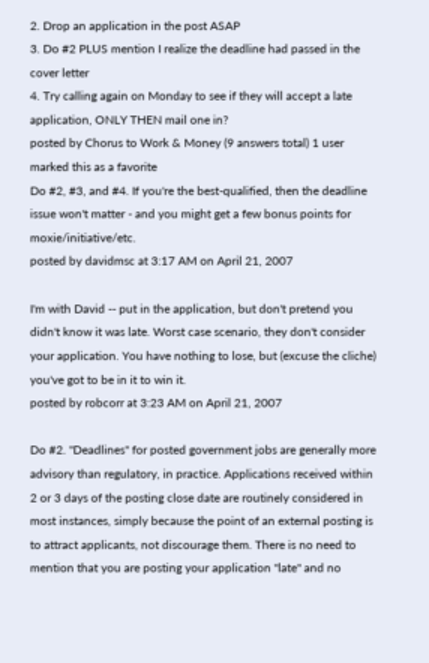2. Drop an application in the post ASAP
3. Do #2 PLUS mention I realize the deadline had passed in the cover letter
4. Try calling again on Monday to see if they will accept a late application, ONLY THEN mail one in?
posted by Chorus to Work & Money (9 answers total) 1 user marked this as a favorite
Do #2, #3, and #4. If you're the best-qualified, then the deadline issue won't matter - and you might get a few bonus points for moxie/initiative/etc.
posted by davidmsc at 3:17 AM on April 21, 2007

I'm with David -- put in the application, but don't pretend you didn't know it was late. Worst case scenario, they don't consider your application. You have nothing to lose, but (excuse the cliche) you've got to be in it to win it.
posted by robcorr at 3:23 AM on April 21, 2007

Do #2. "Deadlines" for posted government jobs are generally more advisory than regulatory, in practice. Applications received within 2 or 3 days of the posting close date are routinely considered in most instances, simply because the point of an external posting is to attract applicants, not discourage them. There is no need to mention that you are posting your application "late" and no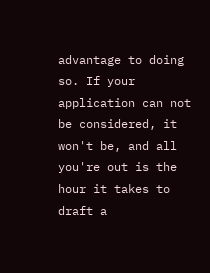advantage to doing so. If your application can not be considered, it won't be, and all you're out is the hour it takes to draft a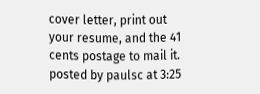cover letter, print out your resume, and the 41 cents postage to mail it.
posted by paulsc at 3:25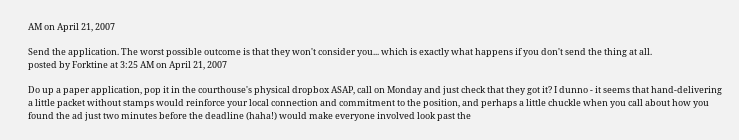AM on April 21, 2007

Send the application. The worst possible outcome is that they won't consider you... which is exactly what happens if you don't send the thing at all.
posted by Forktine at 3:25 AM on April 21, 2007

Do up a paper application, pop it in the courthouse's physical dropbox ASAP, call on Monday and just check that they got it? I dunno - it seems that hand-delivering a little packet without stamps would reinforce your local connection and commitment to the position, and perhaps a little chuckle when you call about how you found the ad just two minutes before the deadline (haha!) would make everyone involved look past the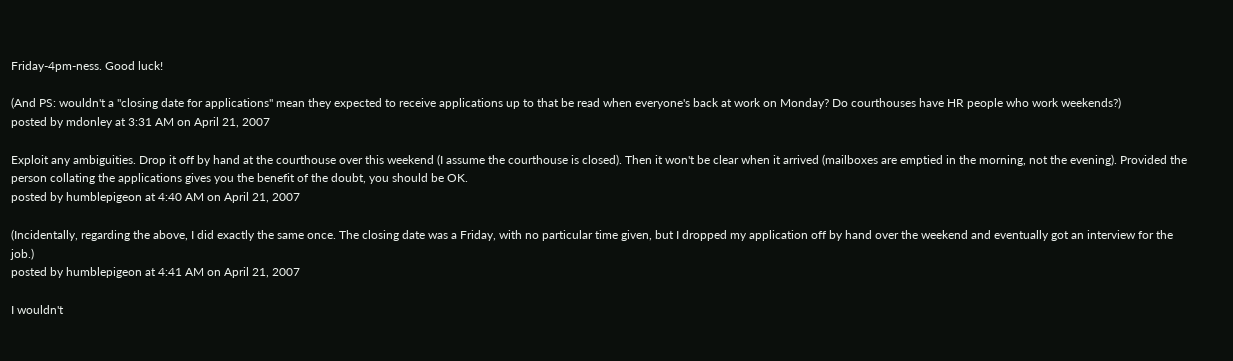Friday-4pm-ness. Good luck!

(And PS: wouldn't a "closing date for applications" mean they expected to receive applications up to that be read when everyone's back at work on Monday? Do courthouses have HR people who work weekends?)
posted by mdonley at 3:31 AM on April 21, 2007

Exploit any ambiguities. Drop it off by hand at the courthouse over this weekend (I assume the courthouse is closed). Then it won't be clear when it arrived (mailboxes are emptied in the morning, not the evening). Provided the person collating the applications gives you the benefit of the doubt, you should be OK.
posted by humblepigeon at 4:40 AM on April 21, 2007

(Incidentally, regarding the above, I did exactly the same once. The closing date was a Friday, with no particular time given, but I dropped my application off by hand over the weekend and eventually got an interview for the job.)
posted by humblepigeon at 4:41 AM on April 21, 2007

I wouldn't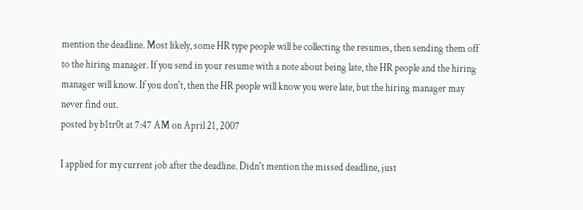mention the deadline. Most likely, some HR type people will be collecting the resumes, then sending them off to the hiring manager. If you send in your resume with a note about being late, the HR people and the hiring manager will know. If you don't, then the HR people will know you were late, but the hiring manager may never find out.
posted by b1tr0t at 7:47 AM on April 21, 2007

I applied for my current job after the deadline. Didn't mention the missed deadline, just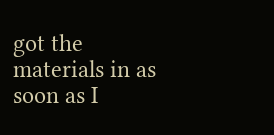got the materials in as soon as I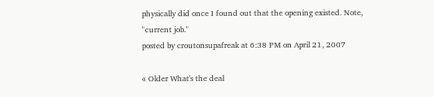physically did once I found out that the opening existed. Note, "current job."
posted by croutonsupafreak at 6:38 PM on April 21, 2007

« Older What's the deal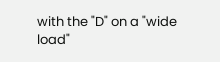with the "D" on a "wide load"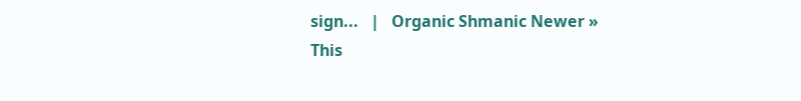sign...   |   Organic Shmanic Newer »
This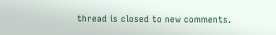thread is closed to new comments.